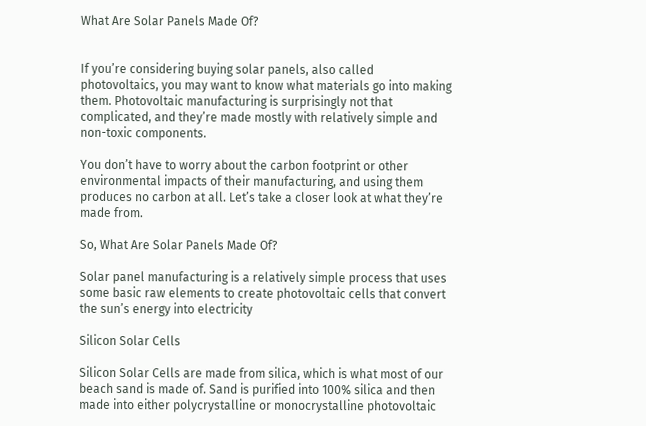What Are Solar Panels Made Of?


If you’re considering buying solar panels, also called photovoltaics, you may want to know what materials go into making them. Photovoltaic manufacturing is surprisingly not that complicated, and they’re made mostly with relatively simple and non-toxic components.

You don’t have to worry about the carbon footprint or other environmental impacts of their manufacturing, and using them produces no carbon at all. Let’s take a closer look at what they’re made from.

So, What Are Solar Panels Made Of?

Solar panel manufacturing is a relatively simple process that uses some basic raw elements to create photovoltaic cells that convert the sun’s energy into electricity

Silicon Solar Cells

Silicon Solar Cells are made from silica, which is what most of our beach sand is made of. Sand is purified into 100% silica and then made into either polycrystalline or monocrystalline photovoltaic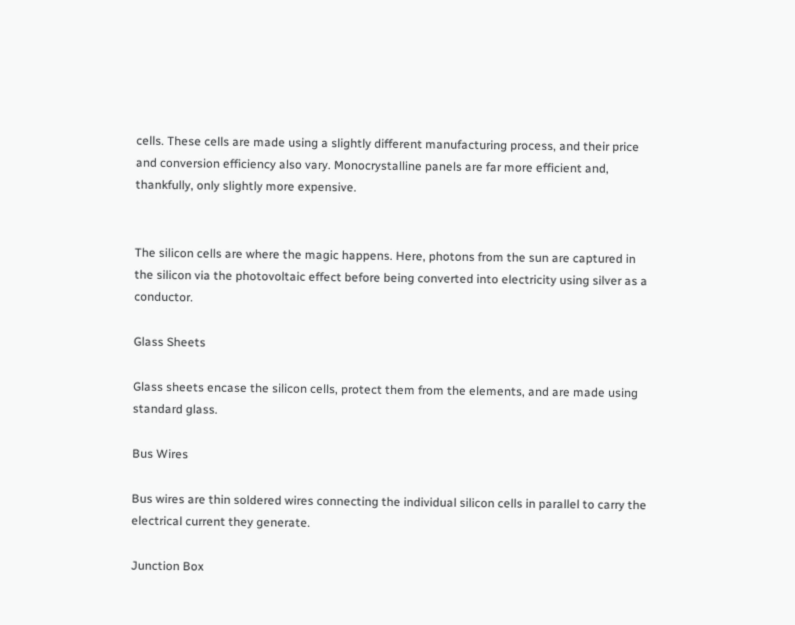cells. These cells are made using a slightly different manufacturing process, and their price and conversion efficiency also vary. Monocrystalline panels are far more efficient and, thankfully, only slightly more expensive.


The silicon cells are where the magic happens. Here, photons from the sun are captured in the silicon via the photovoltaic effect before being converted into electricity using silver as a conductor.

Glass Sheets

Glass sheets encase the silicon cells, protect them from the elements, and are made using standard glass.

Bus Wires

Bus wires are thin soldered wires connecting the individual silicon cells in parallel to carry the electrical current they generate.

Junction Box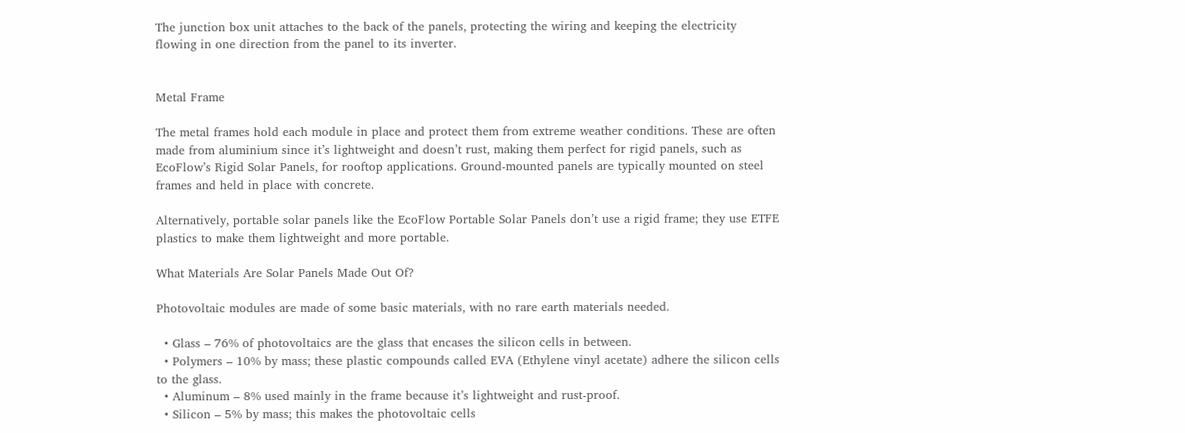The junction box unit attaches to the back of the panels, protecting the wiring and keeping the electricity flowing in one direction from the panel to its inverter.


Metal Frame

The metal frames hold each module in place and protect them from extreme weather conditions. These are often made from aluminium since it’s lightweight and doesn’t rust, making them perfect for rigid panels, such as EcoFlow’s Rigid Solar Panels, for rooftop applications. Ground-mounted panels are typically mounted on steel frames and held in place with concrete.

Alternatively, portable solar panels like the EcoFlow Portable Solar Panels don’t use a rigid frame; they use ETFE plastics to make them lightweight and more portable.

What Materials Are Solar Panels Made Out Of?

Photovoltaic modules are made of some basic materials, with no rare earth materials needed.

  • Glass – 76% of photovoltaics are the glass that encases the silicon cells in between.
  • Polymers – 10% by mass; these plastic compounds called EVA (Ethylene vinyl acetate) adhere the silicon cells to the glass.
  • Aluminum – 8% used mainly in the frame because it’s lightweight and rust-proof.
  • Silicon – 5% by mass; this makes the photovoltaic cells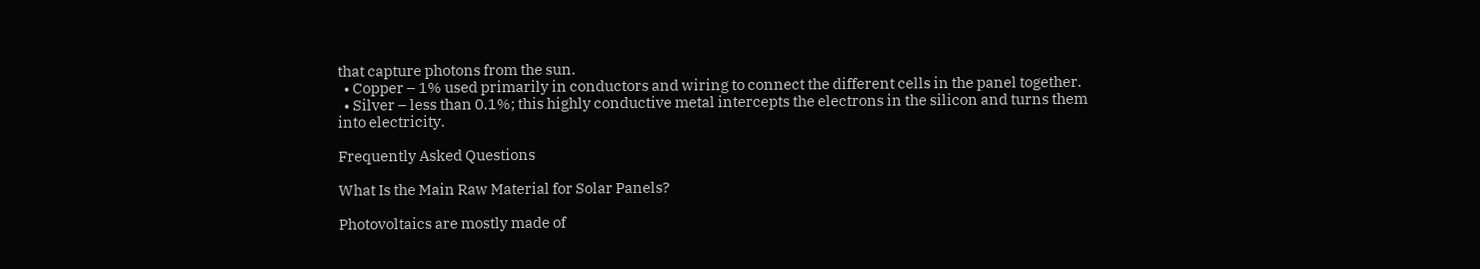that capture photons from the sun.
  • Copper – 1% used primarily in conductors and wiring to connect the different cells in the panel together.
  • Silver – less than 0.1%; this highly conductive metal intercepts the electrons in the silicon and turns them into electricity.

Frequently Asked Questions

What Is the Main Raw Material for Solar Panels?

Photovoltaics are mostly made of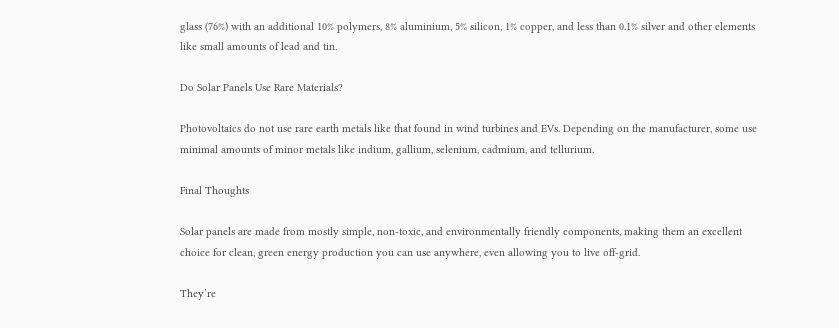glass (76%) with an additional 10% polymers, 8% aluminium, 5% silicon, 1% copper, and less than 0.1% silver and other elements like small amounts of lead and tin.

Do Solar Panels Use Rare Materials?

Photovoltaics do not use rare earth metals like that found in wind turbines and EVs. Depending on the manufacturer, some use minimal amounts of minor metals like indium, gallium, selenium, cadmium, and tellurium.

Final Thoughts

Solar panels are made from mostly simple, non-toxic, and environmentally friendly components, making them an excellent choice for clean, green energy production you can use anywhere, even allowing you to live off-grid.

They’re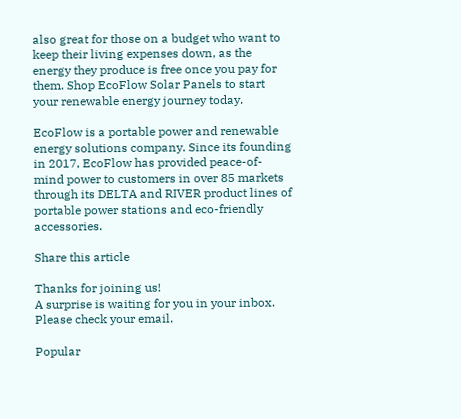also great for those on a budget who want to keep their living expenses down, as the energy they produce is free once you pay for them. Shop EcoFlow Solar Panels to start your renewable energy journey today.

EcoFlow is a portable power and renewable energy solutions company. Since its founding in 2017, EcoFlow has provided peace-of-mind power to customers in over 85 markets through its DELTA and RIVER product lines of portable power stations and eco-friendly accessories.

Share this article

Thanks for joining us!
A surprise is waiting for you in your inbox.
Please check your email.

Popular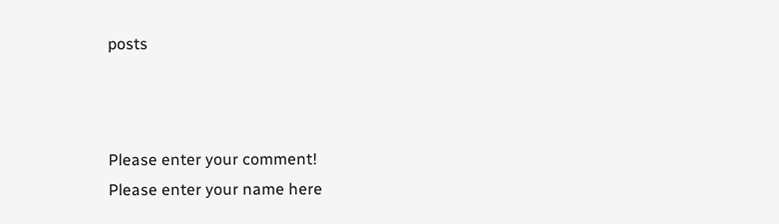posts



Please enter your comment!
Please enter your name here